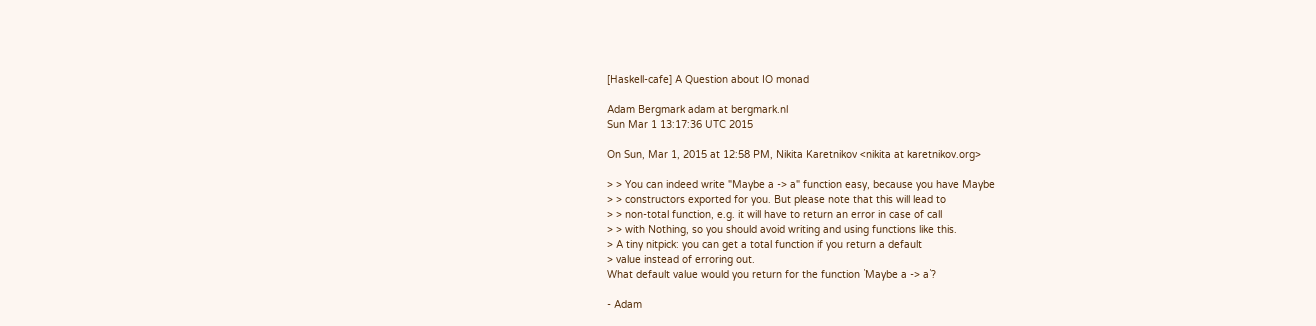[Haskell-cafe] A Question about IO monad

Adam Bergmark adam at bergmark.nl
Sun Mar 1 13:17:36 UTC 2015

On Sun, Mar 1, 2015 at 12:58 PM, Nikita Karetnikov <nikita at karetnikov.org>

> > You can indeed write "Maybe a -> a" function easy, because you have Maybe
> > constructors exported for you. But please note that this will lead to
> > non-total function, e.g. it will have to return an error in case of call
> > with Nothing, so you should avoid writing and using functions like this.
> A tiny nitpick: you can get a total function if you return a default
> value instead of erroring out.
What default value would you return for the function `Maybe a -> a`?

- Adam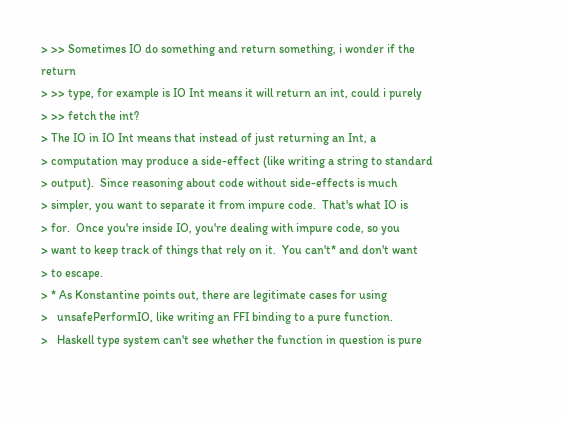> >> Sometimes IO do something and return something, i wonder if the return
> >> type, for example is IO Int means it will return an int, could i purely
> >> fetch the int?
> The IO in IO Int means that instead of just returning an Int, a
> computation may produce a side-effect (like writing a string to standard
> output).  Since reasoning about code without side-effects is much
> simpler, you want to separate it from impure code.  That's what IO is
> for.  Once you're inside IO, you're dealing with impure code, so you
> want to keep track of things that rely on it.  You can't* and don't want
> to escape.
> * As Konstantine points out, there are legitimate cases for using
>   unsafePerformIO, like writing an FFI binding to a pure function.
>   Haskell type system can't see whether the function in question is pure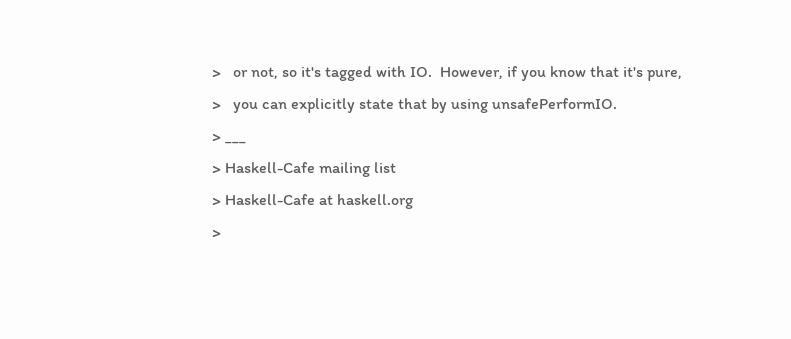>   or not, so it's tagged with IO.  However, if you know that it's pure,
>   you can explicitly state that by using unsafePerformIO.
> ___
> Haskell-Cafe mailing list
> Haskell-Cafe at haskell.org
>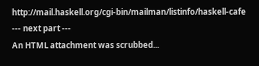http://mail.haskell.org/cgi-bin/mailman/listinfo/haskell-cafe
--- next part ---
An HTML attachment was scrubbed...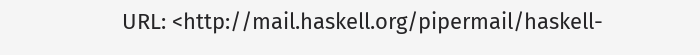URL: <http://mail.haskell.org/pipermail/haskell-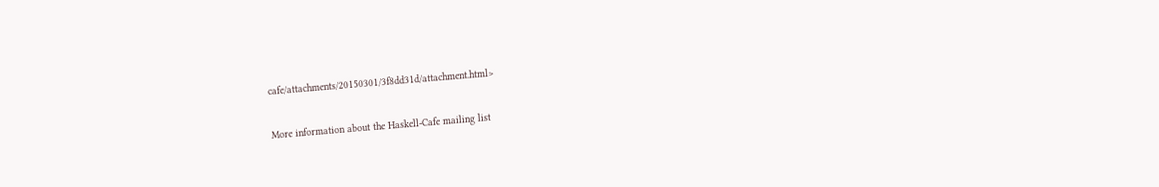cafe/attachments/20150301/3f8dd31d/attachment.html>

More information about the Haskell-Cafe mailing list